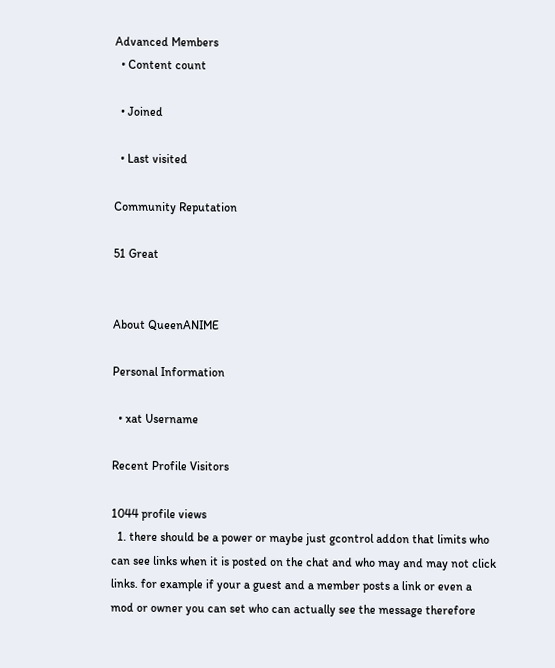Advanced Members
  • Content count

  • Joined

  • Last visited

Community Reputation

51 Great


About QueenANIME

Personal Information

  • xat Username

Recent Profile Visitors

1044 profile views
  1. there should be a power or maybe just gcontrol addon that limits who can see links when it is posted on the chat and who may and may not click links. for example if your a guest and a member posts a link or even a mod or owner you can set who can actually see the message therefore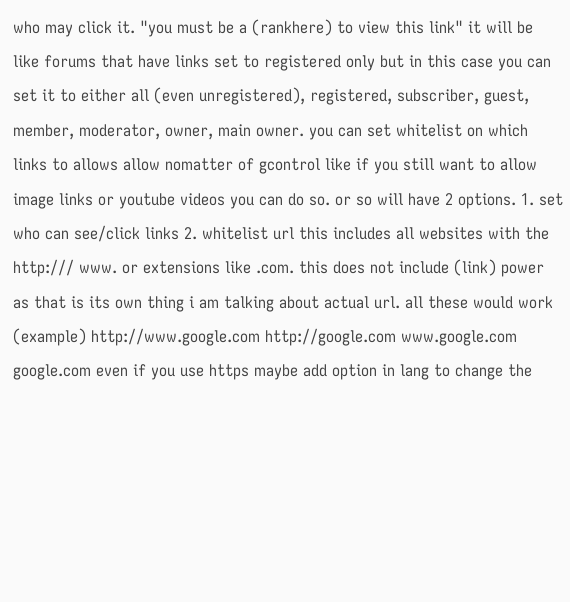who may click it. "you must be a (rankhere) to view this link" it will be like forums that have links set to registered only but in this case you can set it to either all (even unregistered), registered, subscriber, guest, member, moderator, owner, main owner. you can set whitelist on which links to allows allow nomatter of gcontrol like if you still want to allow image links or youtube videos you can do so. or so will have 2 options. 1. set who can see/click links 2. whitelist url this includes all websites with the http:/// www. or extensions like .com. this does not include (link) power as that is its own thing i am talking about actual url. all these would work (example) http://www.google.com http://google.com www.google.com google.com even if you use https maybe add option in lang to change the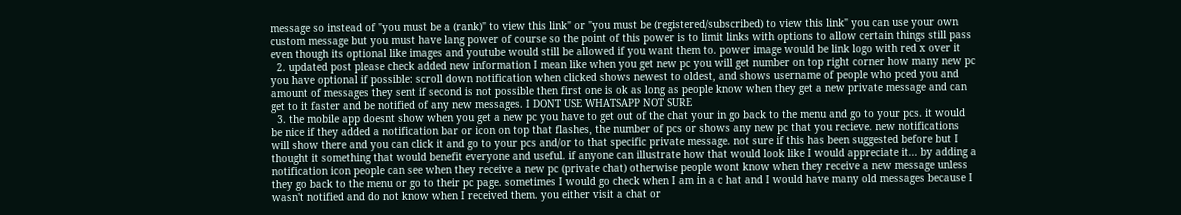message so instead of "you must be a (rank)" to view this link" or "you must be (registered/subscribed) to view this link" you can use your own custom message but you must have lang power of course so the point of this power is to limit links with options to allow certain things still pass even though its optional like images and youtube would still be allowed if you want them to. power image would be link logo with red x over it
  2. updated post please check added new information I mean like when you get new pc you will get number on top right corner how many new pc you have optional if possible: scroll down notification when clicked shows newest to oldest, and shows username of people who pced you and amount of messages they sent if second is not possible then first one is ok as long as people know when they get a new private message and can get to it faster and be notified of any new messages. I DONT USE WHATSAPP NOT SURE
  3. the mobile app doesnt show when you get a new pc you have to get out of the chat your in go back to the menu and go to your pcs. it would be nice if they added a notification bar or icon on top that flashes, the number of pcs or shows any new pc that you recieve. new notifications will show there and you can click it and go to your pcs and/or to that specific private message. not sure if this has been suggested before but I thought it something that would benefit everyone and useful. if anyone can illustrate how that would look like I would appreciate it... by adding a notification icon people can see when they receive a new pc (private chat) otherwise people wont know when they receive a new message unless they go back to the menu or go to their pc page. sometimes I would go check when I am in a c hat and I would have many old messages because I wasn't notified and do not know when I received them. you either visit a chat or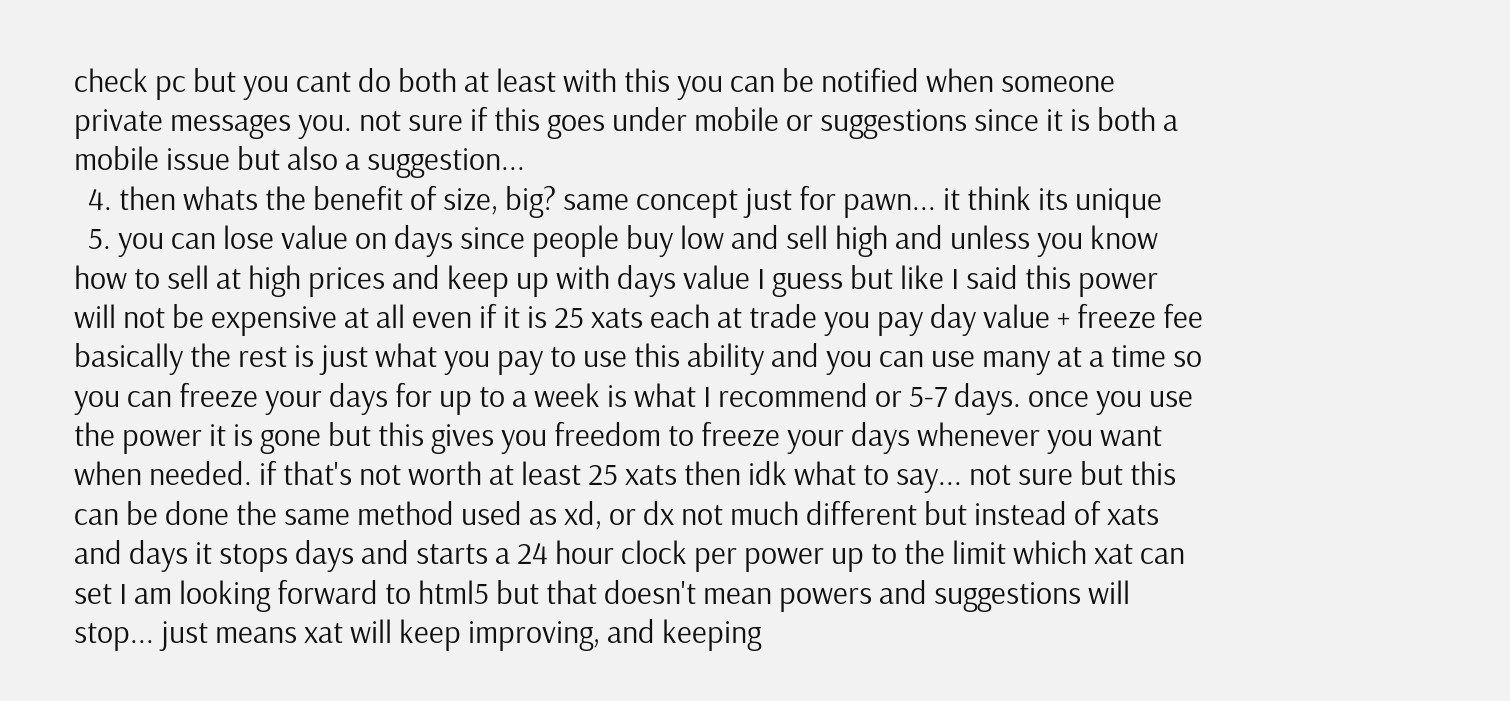check pc but you cant do both at least with this you can be notified when someone private messages you. not sure if this goes under mobile or suggestions since it is both a mobile issue but also a suggestion...
  4. then whats the benefit of size, big? same concept just for pawn... it think its unique
  5. you can lose value on days since people buy low and sell high and unless you know how to sell at high prices and keep up with days value I guess but like I said this power will not be expensive at all even if it is 25 xats each at trade you pay day value + freeze fee basically the rest is just what you pay to use this ability and you can use many at a time so you can freeze your days for up to a week is what I recommend or 5-7 days. once you use the power it is gone but this gives you freedom to freeze your days whenever you want when needed. if that's not worth at least 25 xats then idk what to say... not sure but this can be done the same method used as xd, or dx not much different but instead of xats and days it stops days and starts a 24 hour clock per power up to the limit which xat can set I am looking forward to html5 but that doesn't mean powers and suggestions will stop... just means xat will keep improving, and keeping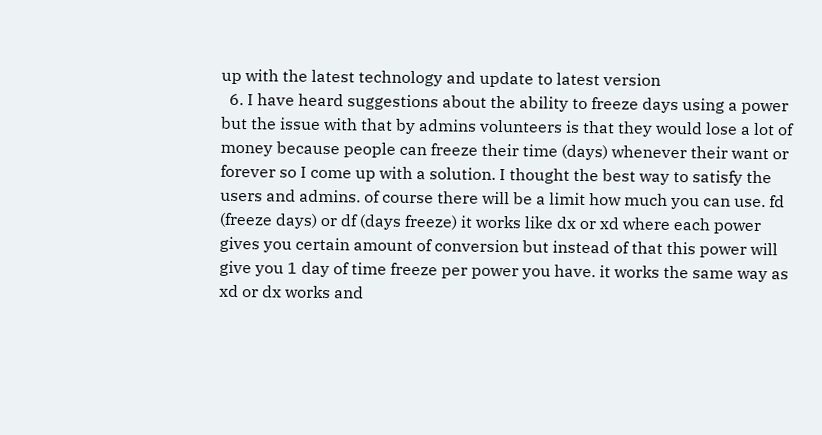up with the latest technology and update to latest version
  6. I have heard suggestions about the ability to freeze days using a power but the issue with that by admins volunteers is that they would lose a lot of money because people can freeze their time (days) whenever their want or forever so I come up with a solution. I thought the best way to satisfy the users and admins. of course there will be a limit how much you can use. fd (freeze days) or df (days freeze) it works like dx or xd where each power gives you certain amount of conversion but instead of that this power will give you 1 day of time freeze per power you have. it works the same way as xd or dx works and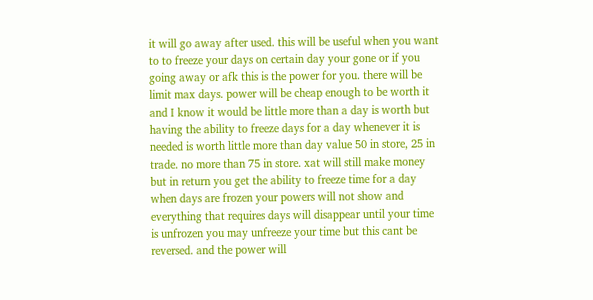it will go away after used. this will be useful when you want to to freeze your days on certain day your gone or if you going away or afk this is the power for you. there will be limit max days. power will be cheap enough to be worth it and I know it would be little more than a day is worth but having the ability to freeze days for a day whenever it is needed is worth little more than day value 50 in store, 25 in trade. no more than 75 in store. xat will still make money but in return you get the ability to freeze time for a day when days are frozen your powers will not show and everything that requires days will disappear until your time is unfrozen you may unfreeze your time but this cant be reversed. and the power will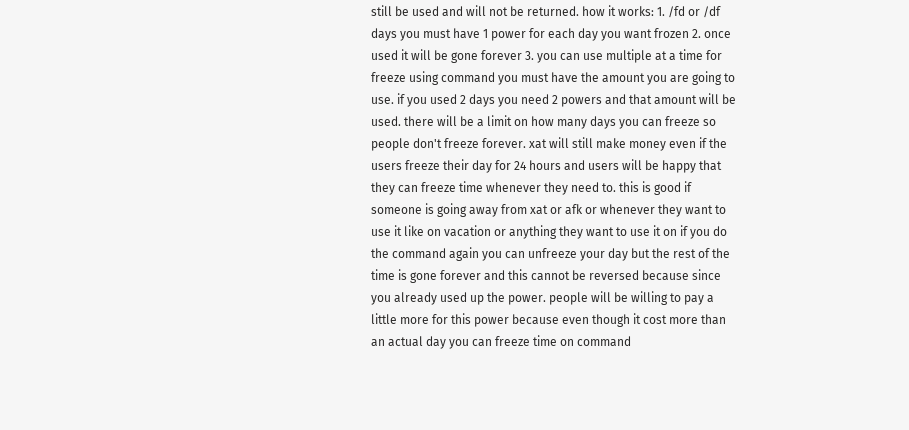still be used and will not be returned. how it works: 1. /fd or /df days you must have 1 power for each day you want frozen 2. once used it will be gone forever 3. you can use multiple at a time for freeze using command you must have the amount you are going to use. if you used 2 days you need 2 powers and that amount will be used. there will be a limit on how many days you can freeze so people don't freeze forever. xat will still make money even if the users freeze their day for 24 hours and users will be happy that they can freeze time whenever they need to. this is good if someone is going away from xat or afk or whenever they want to use it like on vacation or anything they want to use it on if you do the command again you can unfreeze your day but the rest of the time is gone forever and this cannot be reversed because since you already used up the power. people will be willing to pay a little more for this power because even though it cost more than an actual day you can freeze time on command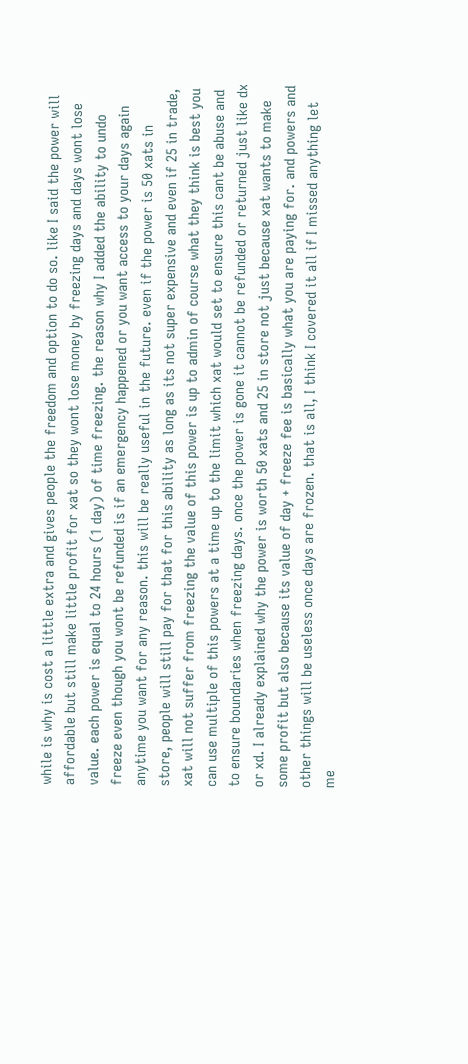while is why is cost a little extra and gives people the freedom and option to do so. like I said the power will affordable but still make little profit for xat so they wont lose money by freezing days and days wont lose value. each power is equal to 24 hours (1 day) of time freezing. the reason why I added the ability to undo freeze even though you wont be refunded is if an emergency happened or you want access to your days again anytime you want for any reason. this will be really useful in the future. even if the power is 50 xats in store, people will still pay for that for this ability as long as its not super expensive and even if 25 in trade, xat will not suffer from freezing the value of this power is up to admin of course what they think is best you can use multiple of this powers at a time up to the limit which xat would set to ensure this cant be abuse and to ensure boundaries when freezing days. once the power is gone it cannot be refunded or returned just like dx or xd. I already explained why the power is worth 50 xats and 25 in store not just because xat wants to make some profit but also because its value of day + freeze fee is basically what you are paying for. and powers and other things will be useless once days are frozen. that is all, I think I covered it all if I missed anything let me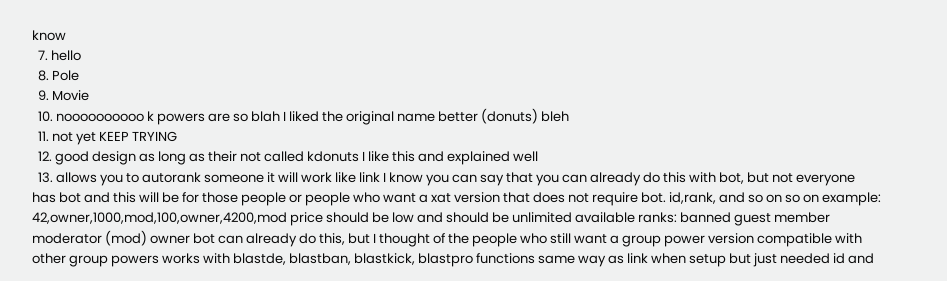know
  7. hello
  8. Pole
  9. Movie
  10. noooooooooo k powers are so blah I liked the original name better (donuts) bleh
  11. not yet KEEP TRYING
  12. good design as long as their not called kdonuts I like this and explained well
  13. allows you to autorank someone it will work like link I know you can say that you can already do this with bot, but not everyone has bot and this will be for those people or people who want a xat version that does not require bot. id,rank, and so on so on example: 42,owner,1000,mod,100,owner,4200,mod price should be low and should be unlimited available ranks: banned guest member moderator (mod) owner bot can already do this, but I thought of the people who still want a group power version compatible with other group powers works with blastde, blastban, blastkick, blastpro functions same way as link when setup but just needed id and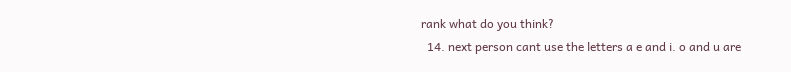rank what do you think?
  14. next person cant use the letters a e and i. o and u are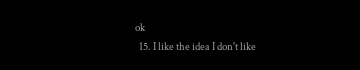ok
  15. I like the idea I don't like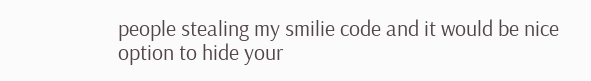people stealing my smilie code and it would be nice option to hide your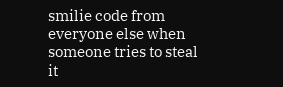smilie code from everyone else when someone tries to steal it